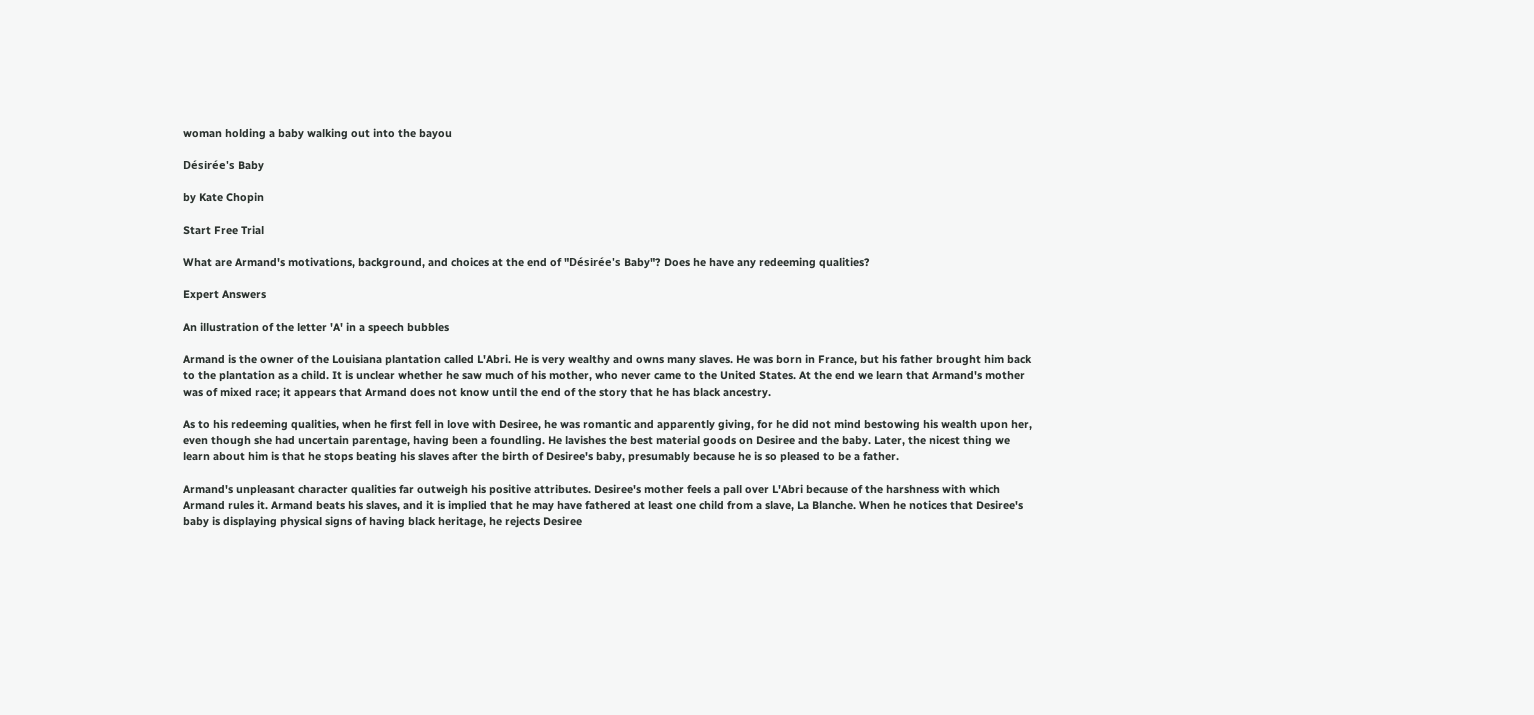woman holding a baby walking out into the bayou

Désirée's Baby

by Kate Chopin

Start Free Trial

What are Armand's motivations, background, and choices at the end of "Désirée's Baby"? Does he have any redeeming qualities?

Expert Answers

An illustration of the letter 'A' in a speech bubbles

Armand is the owner of the Louisiana plantation called L'Abri. He is very wealthy and owns many slaves. He was born in France, but his father brought him back to the plantation as a child. It is unclear whether he saw much of his mother, who never came to the United States. At the end we learn that Armand's mother was of mixed race; it appears that Armand does not know until the end of the story that he has black ancestry.

As to his redeeming qualities, when he first fell in love with Desiree, he was romantic and apparently giving, for he did not mind bestowing his wealth upon her, even though she had uncertain parentage, having been a foundling. He lavishes the best material goods on Desiree and the baby. Later, the nicest thing we learn about him is that he stops beating his slaves after the birth of Desiree's baby, presumably because he is so pleased to be a father.

Armand's unpleasant character qualities far outweigh his positive attributes. Desiree's mother feels a pall over L'Abri because of the harshness with which Armand rules it. Armand beats his slaves, and it is implied that he may have fathered at least one child from a slave, La Blanche. When he notices that Desiree's baby is displaying physical signs of having black heritage, he rejects Desiree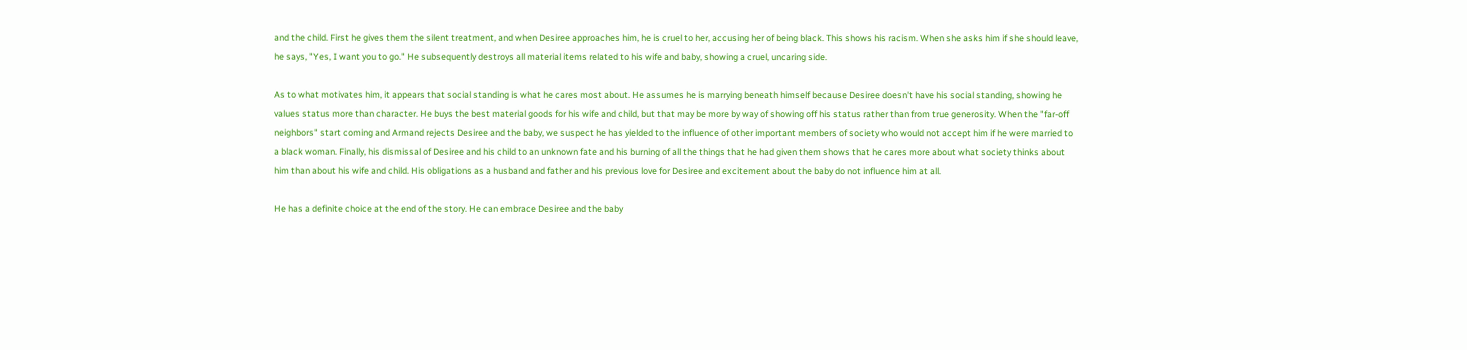and the child. First he gives them the silent treatment, and when Desiree approaches him, he is cruel to her, accusing her of being black. This shows his racism. When she asks him if she should leave, he says, "Yes, I want you to go." He subsequently destroys all material items related to his wife and baby, showing a cruel, uncaring side.

As to what motivates him, it appears that social standing is what he cares most about. He assumes he is marrying beneath himself because Desiree doesn't have his social standing, showing he values status more than character. He buys the best material goods for his wife and child, but that may be more by way of showing off his status rather than from true generosity. When the "far-off neighbors" start coming and Armand rejects Desiree and the baby, we suspect he has yielded to the influence of other important members of society who would not accept him if he were married to a black woman. Finally, his dismissal of Desiree and his child to an unknown fate and his burning of all the things that he had given them shows that he cares more about what society thinks about him than about his wife and child. His obligations as a husband and father and his previous love for Desiree and excitement about the baby do not influence him at all.

He has a definite choice at the end of the story. He can embrace Desiree and the baby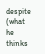despite (what he thinks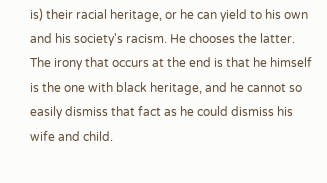is) their racial heritage, or he can yield to his own and his society's racism. He chooses the latter. The irony that occurs at the end is that he himself is the one with black heritage, and he cannot so easily dismiss that fact as he could dismiss his wife and child.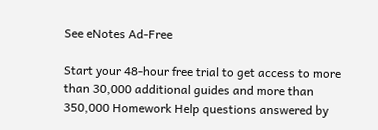See eNotes Ad-Free

Start your 48-hour free trial to get access to more than 30,000 additional guides and more than 350,000 Homework Help questions answered by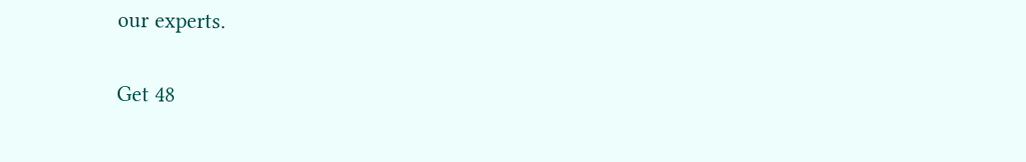our experts.

Get 48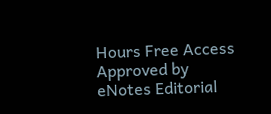Hours Free Access
Approved by eNotes Editorial